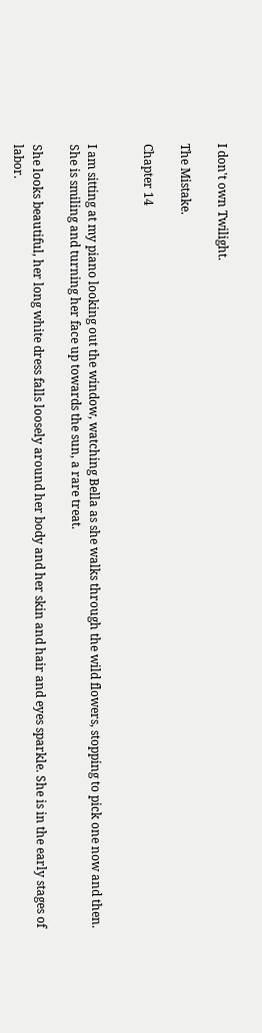I don't own Twilight.

The Mistake.

Chapter 14


I am sitting at my piano looking out the window, watching Bella as she walks through the wild flowers, stopping to pick one now and then. She is smiling and turning her face up towards the sun, a rare treat.

She looks beautiful, her long white dress falls loosely around her body and her skin and hair and eyes sparkle. She is in the early stages of labor.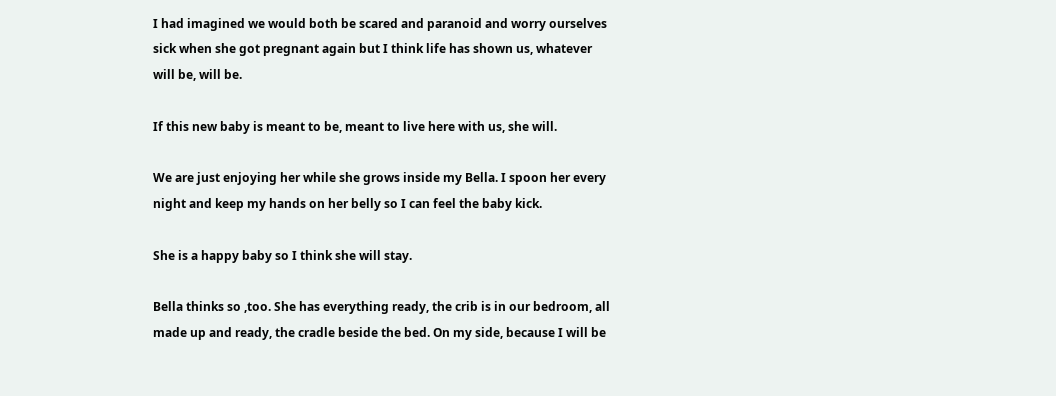I had imagined we would both be scared and paranoid and worry ourselves sick when she got pregnant again but I think life has shown us, whatever will be, will be.

If this new baby is meant to be, meant to live here with us, she will.

We are just enjoying her while she grows inside my Bella. I spoon her every night and keep my hands on her belly so I can feel the baby kick.

She is a happy baby so I think she will stay.

Bella thinks so ,too. She has everything ready, the crib is in our bedroom, all made up and ready, the cradle beside the bed. On my side, because I will be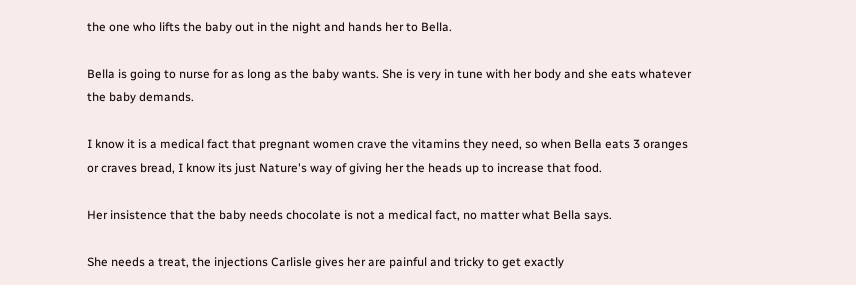the one who lifts the baby out in the night and hands her to Bella.

Bella is going to nurse for as long as the baby wants. She is very in tune with her body and she eats whatever the baby demands.

I know it is a medical fact that pregnant women crave the vitamins they need, so when Bella eats 3 oranges or craves bread, I know its just Nature's way of giving her the heads up to increase that food.

Her insistence that the baby needs chocolate is not a medical fact, no matter what Bella says.

She needs a treat, the injections Carlisle gives her are painful and tricky to get exactly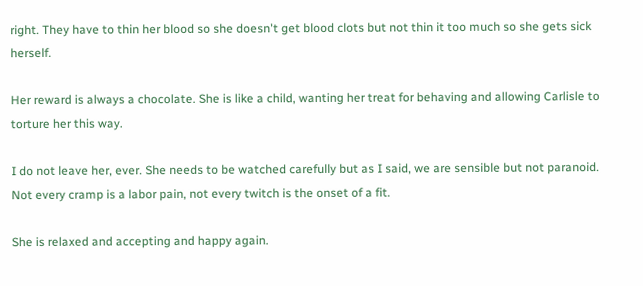right. They have to thin her blood so she doesn't get blood clots but not thin it too much so she gets sick herself.

Her reward is always a chocolate. She is like a child, wanting her treat for behaving and allowing Carlisle to torture her this way.

I do not leave her, ever. She needs to be watched carefully but as I said, we are sensible but not paranoid. Not every cramp is a labor pain, not every twitch is the onset of a fit.

She is relaxed and accepting and happy again.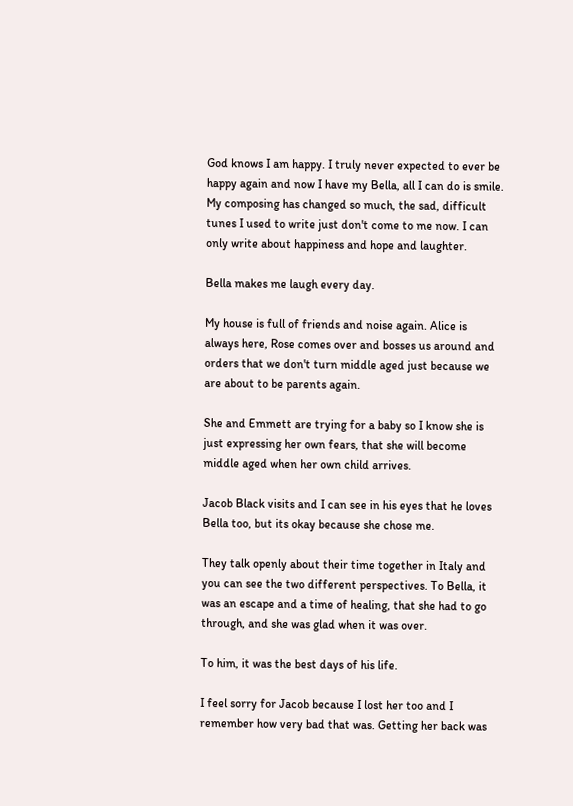God knows I am happy. I truly never expected to ever be happy again and now I have my Bella, all I can do is smile. My composing has changed so much, the sad, difficult tunes I used to write just don't come to me now. I can only write about happiness and hope and laughter.

Bella makes me laugh every day.

My house is full of friends and noise again. Alice is always here, Rose comes over and bosses us around and orders that we don't turn middle aged just because we are about to be parents again.

She and Emmett are trying for a baby so I know she is just expressing her own fears, that she will become middle aged when her own child arrives.

Jacob Black visits and I can see in his eyes that he loves Bella too, but its okay because she chose me.

They talk openly about their time together in Italy and you can see the two different perspectives. To Bella, it was an escape and a time of healing, that she had to go through, and she was glad when it was over.

To him, it was the best days of his life.

I feel sorry for Jacob because I lost her too and I remember how very bad that was. Getting her back was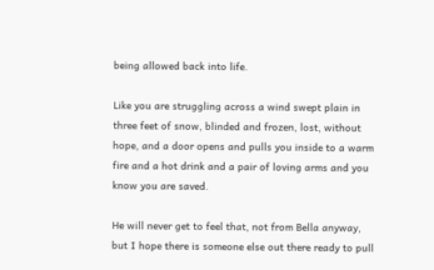being allowed back into life.

Like you are struggling across a wind swept plain in three feet of snow, blinded and frozen, lost, without hope, and a door opens and pulls you inside to a warm fire and a hot drink and a pair of loving arms and you know you are saved.

He will never get to feel that, not from Bella anyway, but I hope there is someone else out there ready to pull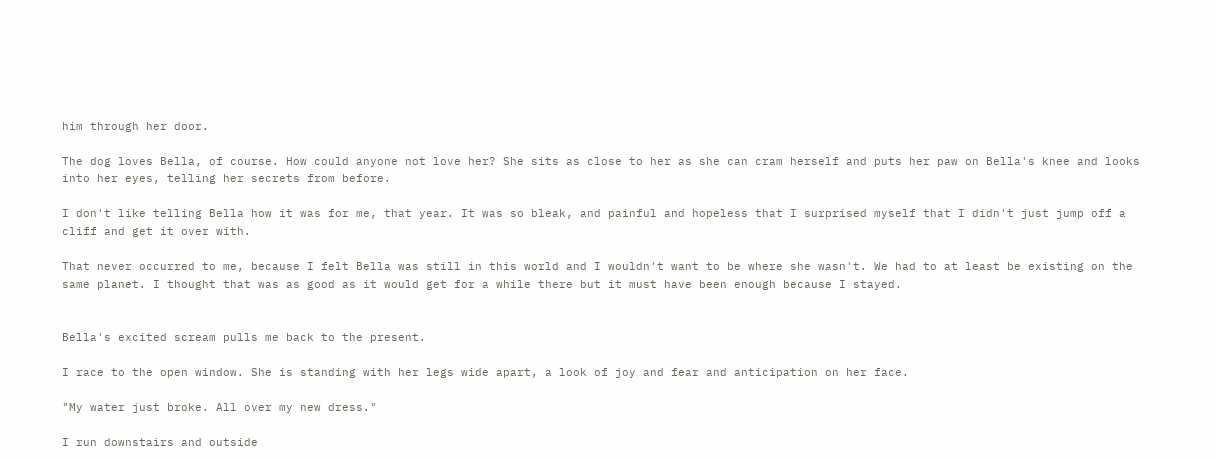him through her door.

The dog loves Bella, of course. How could anyone not love her? She sits as close to her as she can cram herself and puts her paw on Bella's knee and looks into her eyes, telling her secrets from before.

I don't like telling Bella how it was for me, that year. It was so bleak, and painful and hopeless that I surprised myself that I didn't just jump off a cliff and get it over with.

That never occurred to me, because I felt Bella was still in this world and I wouldn't want to be where she wasn't. We had to at least be existing on the same planet. I thought that was as good as it would get for a while there but it must have been enough because I stayed.


Bella's excited scream pulls me back to the present.

I race to the open window. She is standing with her legs wide apart, a look of joy and fear and anticipation on her face.

"My water just broke. All over my new dress."

I run downstairs and outside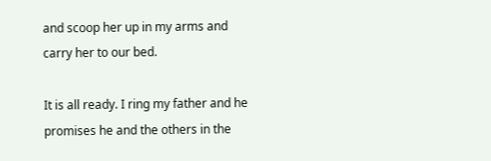and scoop her up in my arms and carry her to our bed.

It is all ready. I ring my father and he promises he and the others in the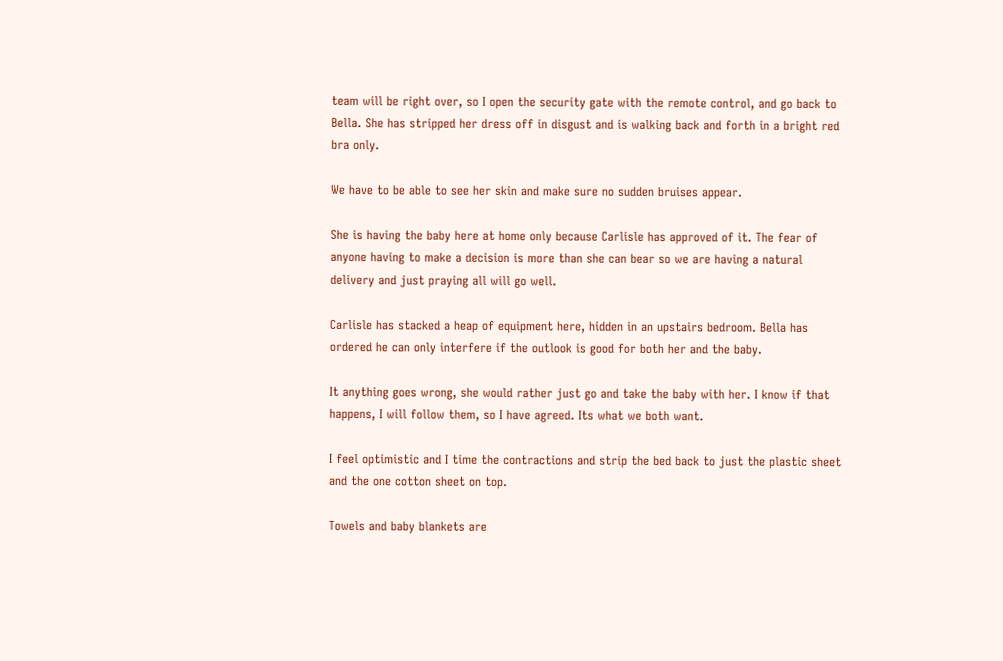team will be right over, so I open the security gate with the remote control, and go back to Bella. She has stripped her dress off in disgust and is walking back and forth in a bright red bra only.

We have to be able to see her skin and make sure no sudden bruises appear.

She is having the baby here at home only because Carlisle has approved of it. The fear of anyone having to make a decision is more than she can bear so we are having a natural delivery and just praying all will go well.

Carlisle has stacked a heap of equipment here, hidden in an upstairs bedroom. Bella has ordered he can only interfere if the outlook is good for both her and the baby.

It anything goes wrong, she would rather just go and take the baby with her. I know if that happens, I will follow them, so I have agreed. Its what we both want.

I feel optimistic and I time the contractions and strip the bed back to just the plastic sheet and the one cotton sheet on top.

Towels and baby blankets are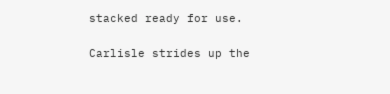stacked ready for use.

Carlisle strides up the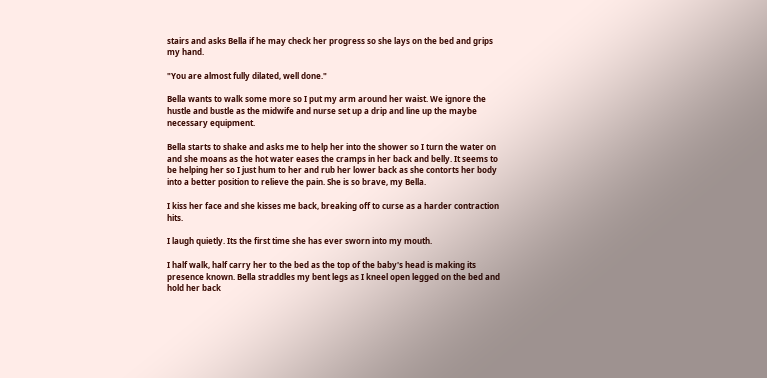stairs and asks Bella if he may check her progress so she lays on the bed and grips my hand.

"You are almost fully dilated, well done."

Bella wants to walk some more so I put my arm around her waist. We ignore the hustle and bustle as the midwife and nurse set up a drip and line up the maybe necessary equipment.

Bella starts to shake and asks me to help her into the shower so I turn the water on and she moans as the hot water eases the cramps in her back and belly. It seems to be helping her so I just hum to her and rub her lower back as she contorts her body into a better position to relieve the pain. She is so brave, my Bella.

I kiss her face and she kisses me back, breaking off to curse as a harder contraction hits.

I laugh quietly. Its the first time she has ever sworn into my mouth.

I half walk, half carry her to the bed as the top of the baby's head is making its presence known. Bella straddles my bent legs as I kneel open legged on the bed and hold her back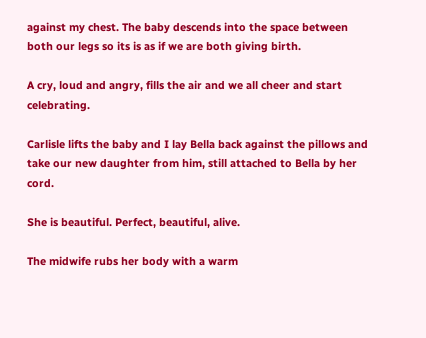against my chest. The baby descends into the space between both our legs so its is as if we are both giving birth.

A cry, loud and angry, fills the air and we all cheer and start celebrating.

Carlisle lifts the baby and I lay Bella back against the pillows and take our new daughter from him, still attached to Bella by her cord.

She is beautiful. Perfect, beautiful, alive.

The midwife rubs her body with a warm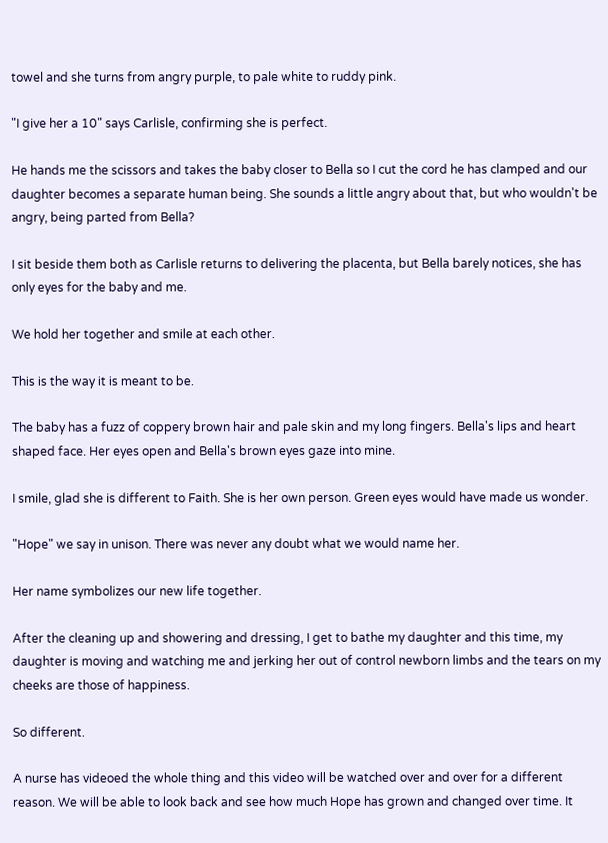towel and she turns from angry purple, to pale white to ruddy pink.

"I give her a 10" says Carlisle, confirming she is perfect.

He hands me the scissors and takes the baby closer to Bella so I cut the cord he has clamped and our daughter becomes a separate human being. She sounds a little angry about that, but who wouldn't be angry, being parted from Bella?

I sit beside them both as Carlisle returns to delivering the placenta, but Bella barely notices, she has only eyes for the baby and me.

We hold her together and smile at each other.

This is the way it is meant to be.

The baby has a fuzz of coppery brown hair and pale skin and my long fingers. Bella's lips and heart shaped face. Her eyes open and Bella's brown eyes gaze into mine.

I smile, glad she is different to Faith. She is her own person. Green eyes would have made us wonder.

"Hope" we say in unison. There was never any doubt what we would name her.

Her name symbolizes our new life together.

After the cleaning up and showering and dressing, I get to bathe my daughter and this time, my daughter is moving and watching me and jerking her out of control newborn limbs and the tears on my cheeks are those of happiness.

So different.

A nurse has videoed the whole thing and this video will be watched over and over for a different reason. We will be able to look back and see how much Hope has grown and changed over time. It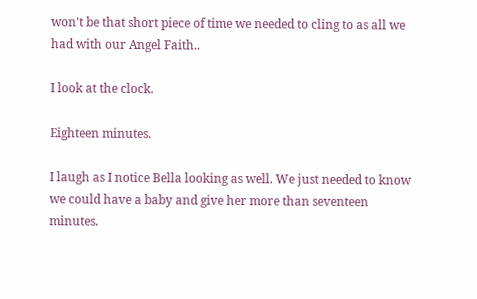won't be that short piece of time we needed to cling to as all we had with our Angel Faith..

I look at the clock.

Eighteen minutes.

I laugh as I notice Bella looking as well. We just needed to know we could have a baby and give her more than seventeen minutes.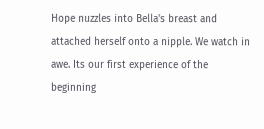Hope nuzzles into Bella's breast and attached herself onto a nipple. We watch in awe. Its our first experience of the beginning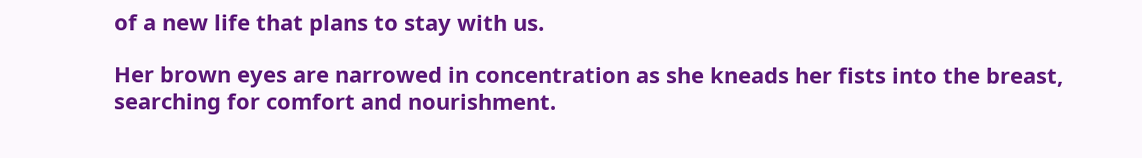of a new life that plans to stay with us.

Her brown eyes are narrowed in concentration as she kneads her fists into the breast, searching for comfort and nourishment.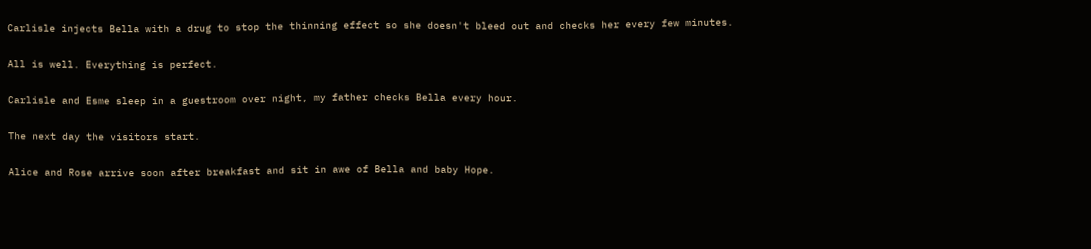Carlisle injects Bella with a drug to stop the thinning effect so she doesn't bleed out and checks her every few minutes.

All is well. Everything is perfect.

Carlisle and Esme sleep in a guestroom over night, my father checks Bella every hour.

The next day the visitors start.

Alice and Rose arrive soon after breakfast and sit in awe of Bella and baby Hope.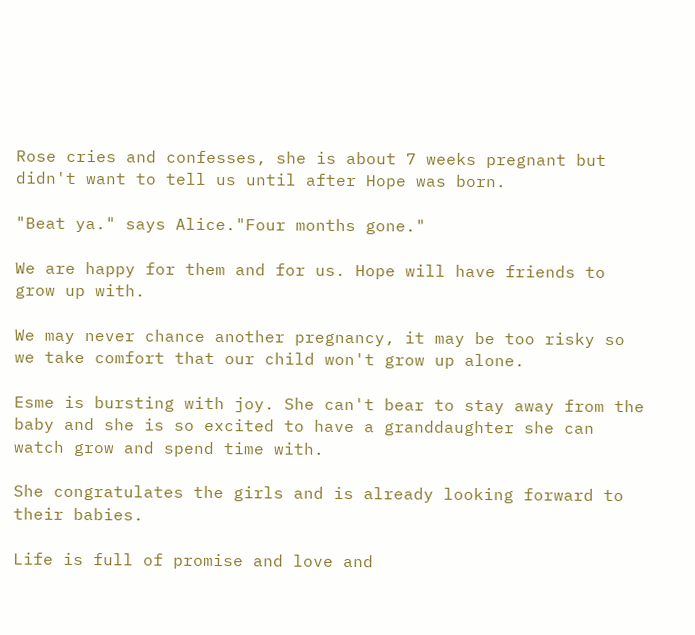Rose cries and confesses, she is about 7 weeks pregnant but didn't want to tell us until after Hope was born.

"Beat ya." says Alice."Four months gone."

We are happy for them and for us. Hope will have friends to grow up with.

We may never chance another pregnancy, it may be too risky so we take comfort that our child won't grow up alone.

Esme is bursting with joy. She can't bear to stay away from the baby and she is so excited to have a granddaughter she can watch grow and spend time with.

She congratulates the girls and is already looking forward to their babies.

Life is full of promise and love and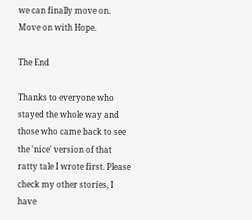we can finally move on. Move on with Hope.

The End

Thanks to everyone who stayed the whole way and those who came back to see the 'nice' version of that ratty tale I wrote first. Please check my other stories, I have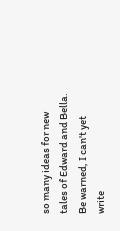so many ideas for new tales of Edward and Bella. Be warned, I can't yet write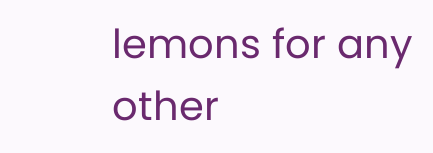lemons for any other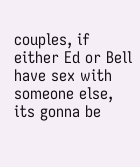couples, if either Ed or Bell have sex with someone else, its gonna be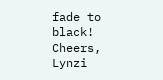fade to black! Cheers, Lynzi